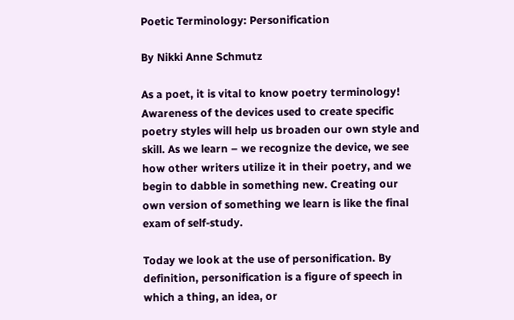Poetic Terminology: Personification

By Nikki Anne Schmutz

As a poet, it is vital to know poetry terminology! Awareness of the devices used to create specific poetry styles will help us broaden our own style and skill. As we learn – we recognize the device, we see how other writers utilize it in their poetry, and we begin to dabble in something new. Creating our own version of something we learn is like the final exam of self-study.

Today we look at the use of personification. By definition, personification is a figure of speech in which a thing, an idea, or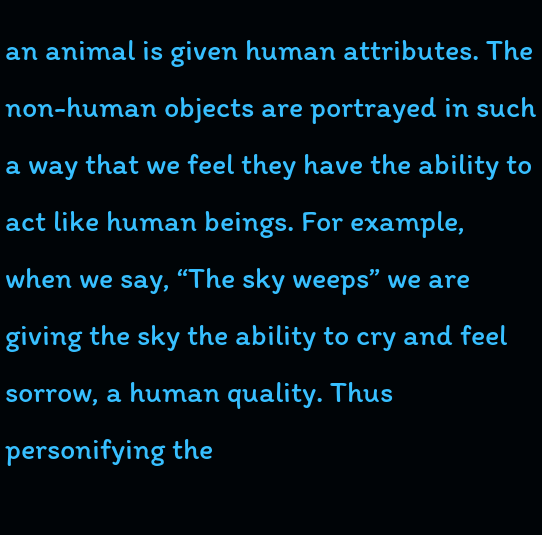an animal is given human attributes. The non-human objects are portrayed in such a way that we feel they have the ability to act like human beings. For example, when we say, “The sky weeps” we are giving the sky the ability to cry and feel sorrow, a human quality. Thus personifying the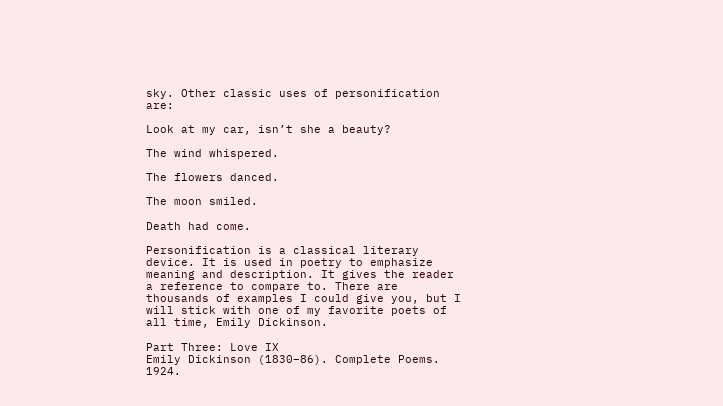sky. Other classic uses of personification are:

Look at my car, isn’t she a beauty?

The wind whispered.

The flowers danced.

The moon smiled.

Death had come.

Personification is a classical literary device. It is used in poetry to emphasize meaning and description. It gives the reader a reference to compare to. There are thousands of examples I could give you, but I will stick with one of my favorite poets of all time, Emily Dickinson.

Part Three: Love IX
Emily Dickinson (1830–86). Complete Poems. 1924.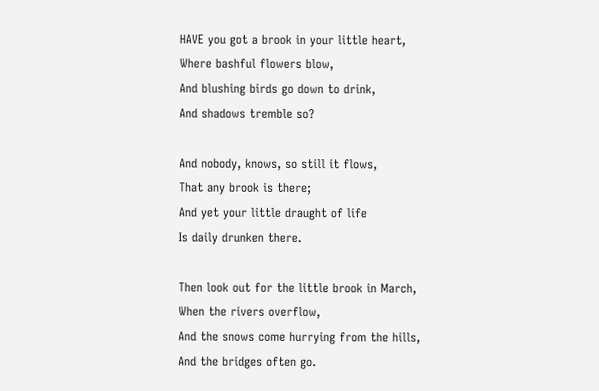HAVE you got a brook in your little heart,
Where bashful flowers blow,
And blushing birds go down to drink,
And shadows tremble so?

And nobody, knows, so still it flows,
That any brook is there;
And yet your little draught of life
Is daily drunken there.

Then look out for the little brook in March,
When the rivers overflow,
And the snows come hurrying from the hills,
And the bridges often go.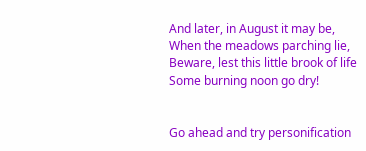And later, in August it may be,
When the meadows parching lie,
Beware, lest this little brook of life
Some burning noon go dry!


Go ahead and try personification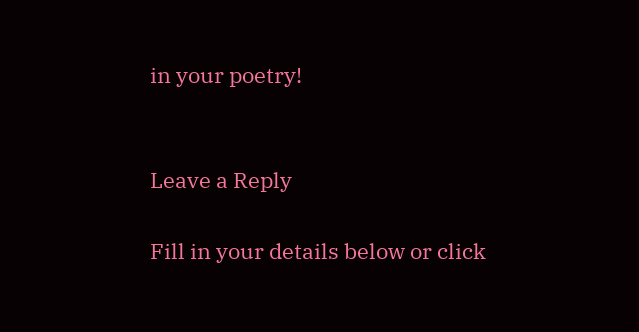in your poetry!


Leave a Reply

Fill in your details below or click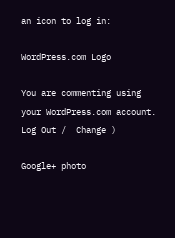an icon to log in:

WordPress.com Logo

You are commenting using your WordPress.com account. Log Out /  Change )

Google+ photo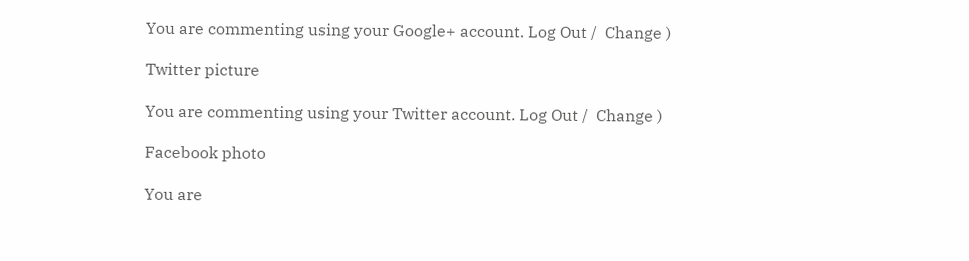You are commenting using your Google+ account. Log Out /  Change )

Twitter picture

You are commenting using your Twitter account. Log Out /  Change )

Facebook photo

You are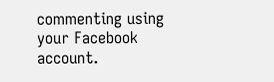commenting using your Facebook account.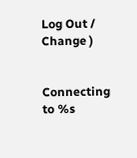Log Out /  Change )


Connecting to %s